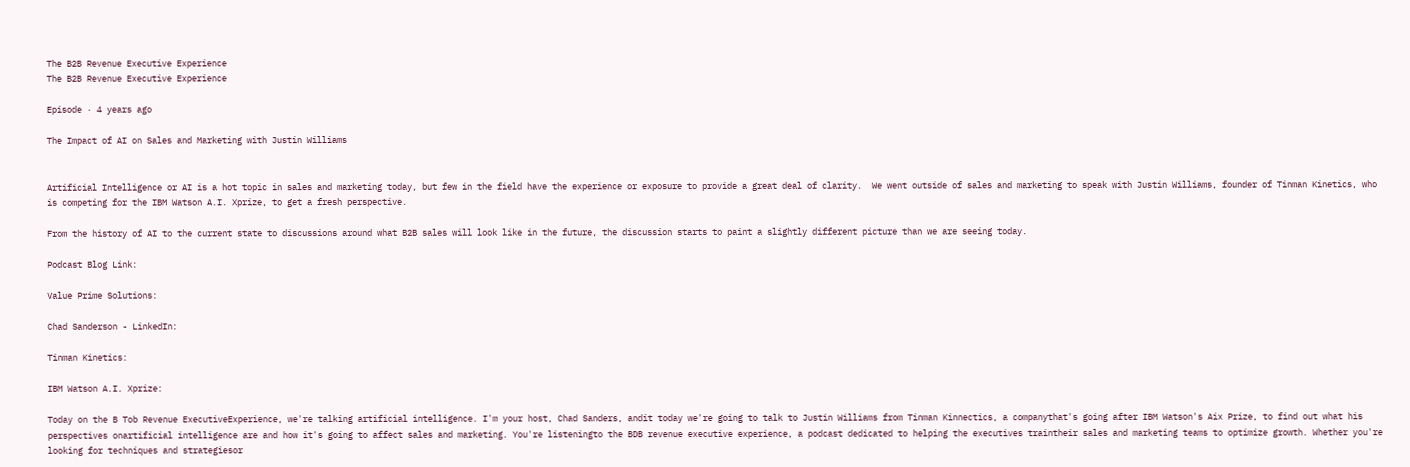The B2B Revenue Executive Experience
The B2B Revenue Executive Experience

Episode · 4 years ago

The Impact of AI on Sales and Marketing with Justin Williams


Artificial Intelligence or AI is a hot topic in sales and marketing today, but few in the field have the experience or exposure to provide a great deal of clarity.  We went outside of sales and marketing to speak with Justin Williams, founder of Tinman Kinetics, who is competing for the IBM Watson A.I. Xprize, to get a fresh perspective.

From the history of AI to the current state to discussions around what B2B sales will look like in the future, the discussion starts to paint a slightly different picture than we are seeing today.

Podcast Blog Link:

Value Prime Solutions:

Chad Sanderson - LinkedIn:

Tinman Kinetics:

IBM Watson A.I. Xprize:

Today on the B Tob Revenue ExecutiveExperience, we're talking artificial intelligence. I'm your host, Chad Sanders, andit today we're going to talk to Justin Williams from Tinman Kinnectics, a companythat's going after IBM Watson's Aix Prize, to find out what his perspectives onartificial intelligence are and how it's going to affect sales and marketing. You're listeningto the BDB revenue executive experience, a podcast dedicated to helping the executives traintheir sales and marketing teams to optimize growth. Whether you're looking for techniques and strategiesor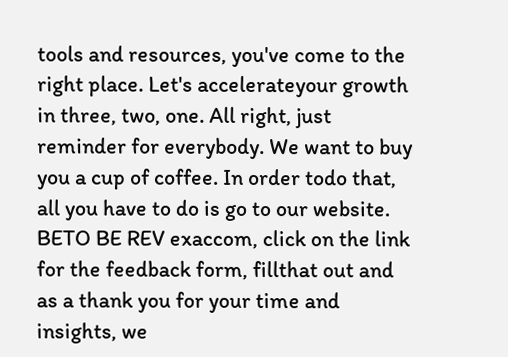tools and resources, you've come to the right place. Let's accelerateyour growth in three, two, one. All right, just reminder for everybody. We want to buy you a cup of coffee. In order todo that, all you have to do is go to our website. BETO BE REV exaccom, click on the link for the feedback form, fillthat out and as a thank you for your time and insights, we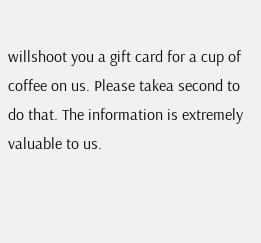willshoot you a gift card for a cup of coffee on us. Please takea second to do that. The information is extremely valuable to us.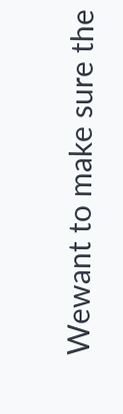Wewant to make sure the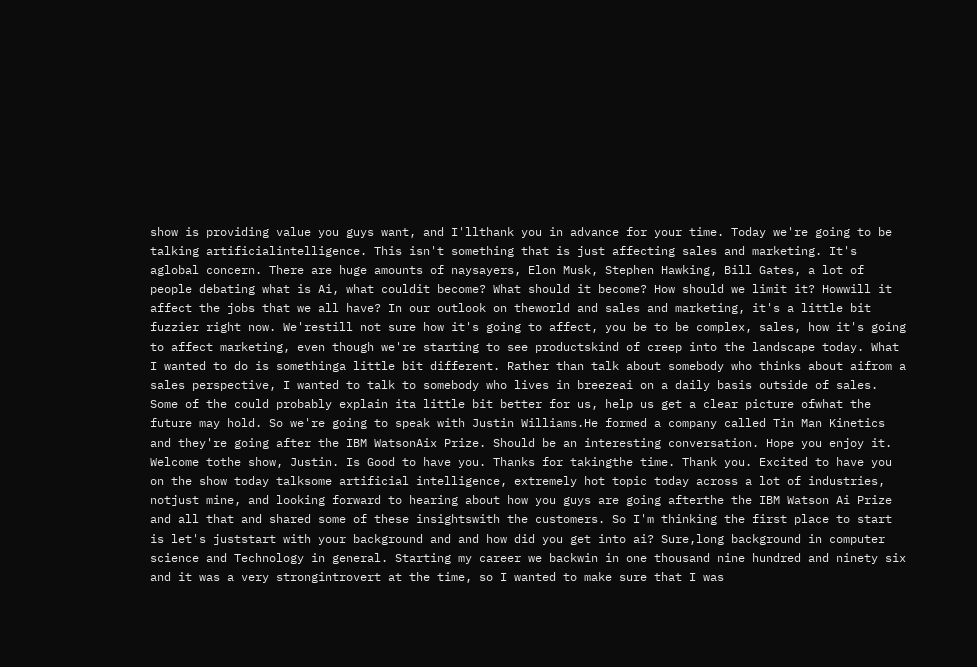show is providing value you guys want, and I'llthank you in advance for your time. Today we're going to be talking artificialintelligence. This isn't something that is just affecting sales and marketing. It's aglobal concern. There are huge amounts of naysayers, Elon Musk, Stephen Hawking, Bill Gates, a lot of people debating what is Ai, what couldit become? What should it become? How should we limit it? Howwill it affect the jobs that we all have? In our outlook on theworld and sales and marketing, it's a little bit fuzzier right now. We'restill not sure how it's going to affect, you be to be complex, sales, how it's going to affect marketing, even though we're starting to see productskind of creep into the landscape today. What I wanted to do is somethinga little bit different. Rather than talk about somebody who thinks about aifrom a sales perspective, I wanted to talk to somebody who lives in breezeai on a daily basis outside of sales. Some of the could probably explain ita little bit better for us, help us get a clear picture ofwhat the future may hold. So we're going to speak with Justin Williams.He formed a company called Tin Man Kinetics and they're going after the IBM WatsonAix Prize. Should be an interesting conversation. Hope you enjoy it. Welcome tothe show, Justin. Is Good to have you. Thanks for takingthe time. Thank you. Excited to have you on the show today talksome artificial intelligence, extremely hot topic today across a lot of industries, notjust mine, and looking forward to hearing about how you guys are going afterthe the IBM Watson Ai Prize and all that and shared some of these insightswith the customers. So I'm thinking the first place to start is let's juststart with your background and and how did you get into ai? Sure,long background in computer science and Technology in general. Starting my career we backwin in one thousand nine hundred and ninety six and it was a very strongintrovert at the time, so I wanted to make sure that I was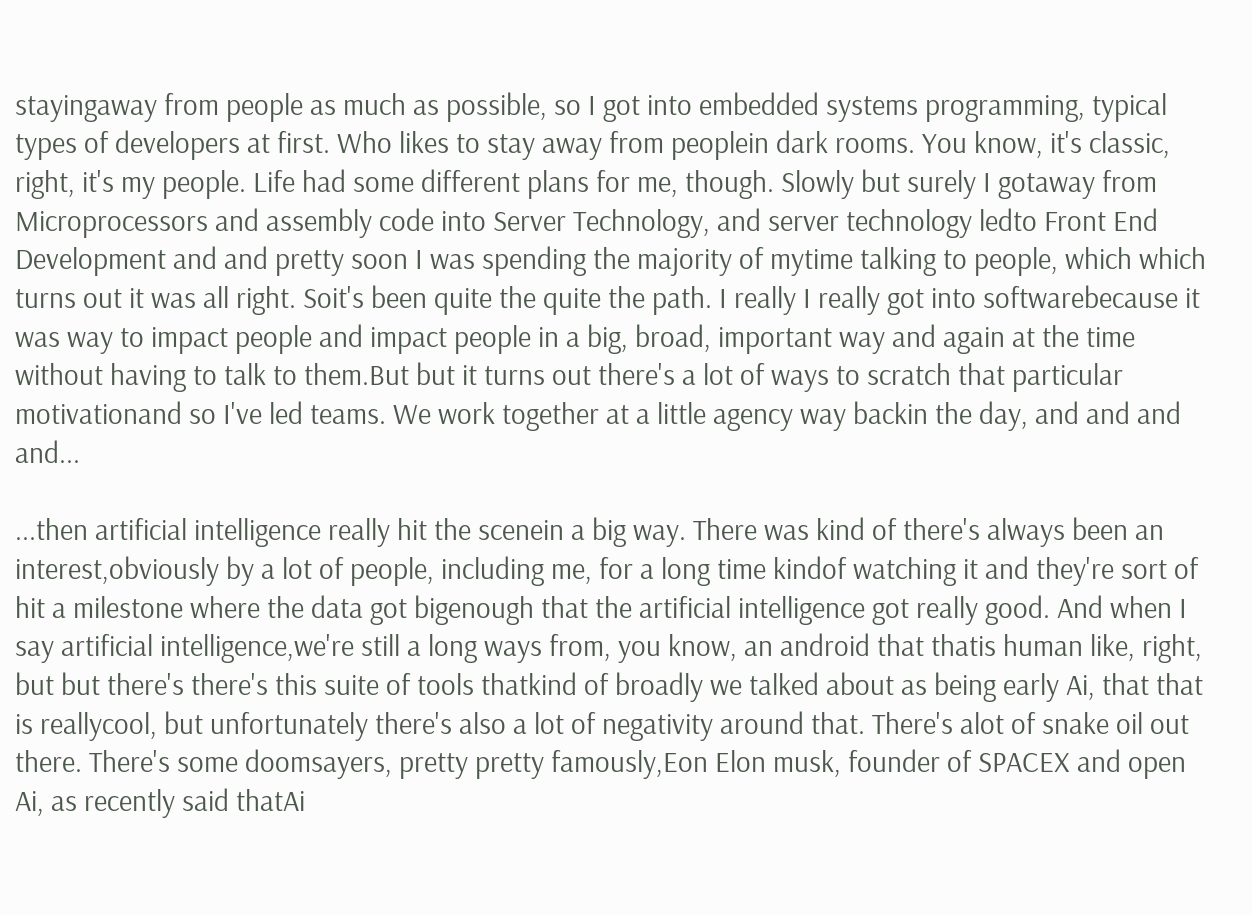stayingaway from people as much as possible, so I got into embedded systems programming, typical types of developers at first. Who likes to stay away from peoplein dark rooms. You know, it's classic, right, it's my people. Life had some different plans for me, though. Slowly but surely I gotaway from Microprocessors and assembly code into Server Technology, and server technology ledto Front End Development and and pretty soon I was spending the majority of mytime talking to people, which which turns out it was all right. Soit's been quite the quite the path. I really I really got into softwarebecause it was way to impact people and impact people in a big, broad, important way and again at the time without having to talk to them.But but it turns out there's a lot of ways to scratch that particular motivationand so I've led teams. We work together at a little agency way backin the day, and and and and...

...then artificial intelligence really hit the scenein a big way. There was kind of there's always been an interest,obviously by a lot of people, including me, for a long time kindof watching it and they're sort of hit a milestone where the data got bigenough that the artificial intelligence got really good. And when I say artificial intelligence,we're still a long ways from, you know, an android that thatis human like, right, but but there's there's this suite of tools thatkind of broadly we talked about as being early Ai, that that is reallycool, but unfortunately there's also a lot of negativity around that. There's alot of snake oil out there. There's some doomsayers, pretty pretty famously,Eon Elon musk, founder of SPACEX and open Ai, as recently said thatAi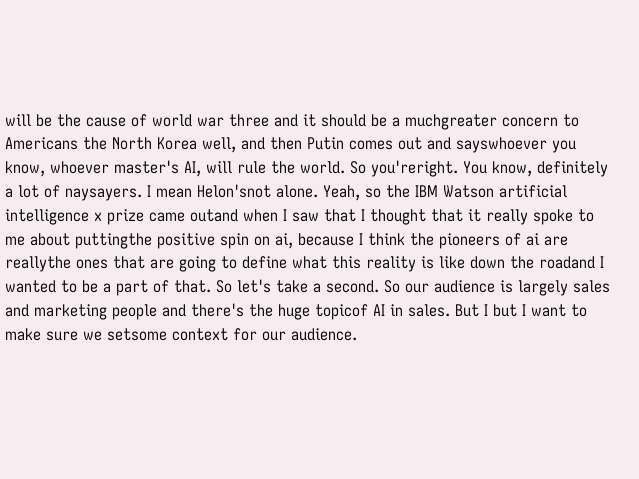will be the cause of world war three and it should be a muchgreater concern to Americans the North Korea well, and then Putin comes out and sayswhoever you know, whoever master's AI, will rule the world. So you'reright. You know, definitely a lot of naysayers. I mean Helon'snot alone. Yeah, so the IBM Watson artificial intelligence x prize came outand when I saw that I thought that it really spoke to me about puttingthe positive spin on ai, because I think the pioneers of ai are reallythe ones that are going to define what this reality is like down the roadand I wanted to be a part of that. So let's take a second. So our audience is largely sales and marketing people and there's the huge topicof AI in sales. But I but I want to make sure we setsome context for our audience.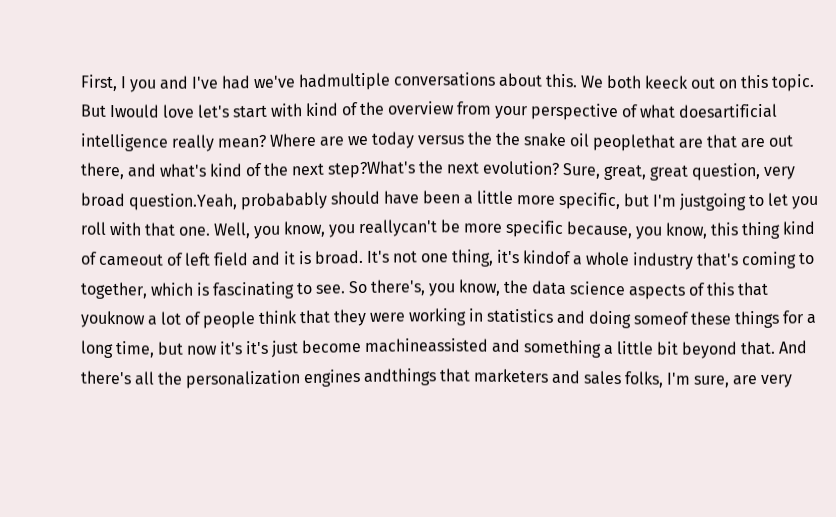First, I you and I've had we've hadmultiple conversations about this. We both keeck out on this topic. But Iwould love let's start with kind of the overview from your perspective of what doesartificial intelligence really mean? Where are we today versus the the snake oil peoplethat are that are out there, and what's kind of the next step?What's the next evolution? Sure, great, great question, very broad question.Yeah, probabably should have been a little more specific, but I'm justgoing to let you roll with that one. Well, you know, you reallycan't be more specific because, you know, this thing kind of cameout of left field and it is broad. It's not one thing, it's kindof a whole industry that's coming to together, which is fascinating to see. So there's, you know, the data science aspects of this that youknow a lot of people think that they were working in statistics and doing someof these things for a long time, but now it's it's just become machineassisted and something a little bit beyond that. And there's all the personalization engines andthings that marketers and sales folks, I'm sure, are very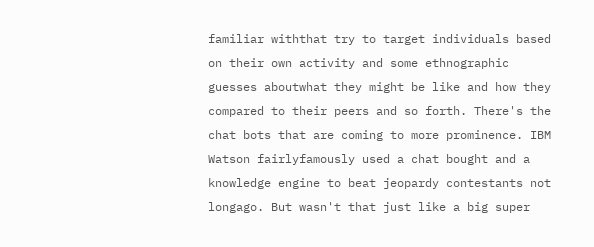familiar withthat try to target individuals based on their own activity and some ethnographic guesses aboutwhat they might be like and how they compared to their peers and so forth. There's the chat bots that are coming to more prominence. IBM Watson fairlyfamously used a chat bought and a knowledge engine to beat jeopardy contestants not longago. But wasn't that just like a big super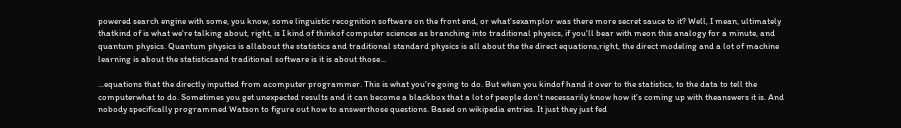powered search engine with some, you know, some linguistic recognition software on the front end, or what'sexamplor was there more secret sauce to it? Well, I mean, ultimately thatkind of is what we're talking about, right, is I kind of thinkof computer sciences as branching into traditional physics, if you'll bear with meon this analogy for a minute, and quantum physics. Quantum physics is allabout the statistics and traditional standard physics is all about the the direct equations,right, the direct modeling and a lot of machine learning is about the statisticsand traditional software is it is about those...

...equations that the directly inputted from acomputer programmer. This is what you're going to do. But when you kindof hand it over to the statistics, to the data to tell the computerwhat to do. Sometimes you get unexpected results and it can become a blackbox that a lot of people don't necessarily know how it's coming up with theanswers it is. And nobody specifically programmed Watson to figure out how to answerthose questions. Based on wikipedia entries. It just they just fed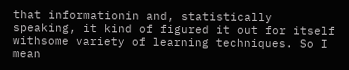that informationin and, statistically speaking, it kind of figured it out for itself withsome variety of learning techniques. So I mean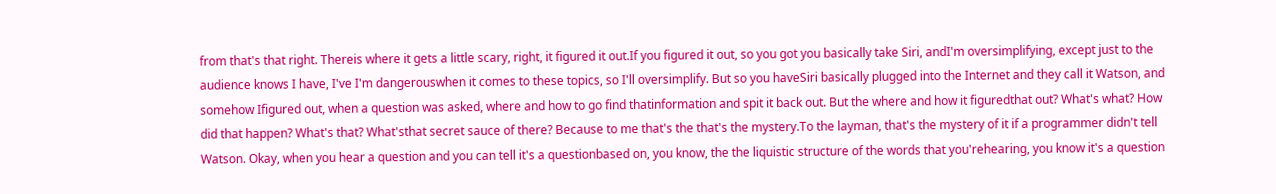from that's that right. Thereis where it gets a little scary, right, it figured it out.If you figured it out, so you got you basically take Siri, andI'm oversimplifying, except just to the audience knows I have, I've I'm dangerouswhen it comes to these topics, so I'll oversimplify. But so you haveSiri basically plugged into the Internet and they call it Watson, and somehow Ifigured out, when a question was asked, where and how to go find thatinformation and spit it back out. But the where and how it figuredthat out? What's what? How did that happen? What's that? What'sthat secret sauce of there? Because to me that's the that's the mystery.To the layman, that's the mystery of it if a programmer didn't tell Watson. Okay, when you hear a question and you can tell it's a questionbased on, you know, the the liquistic structure of the words that you'rehearing, you know it's a question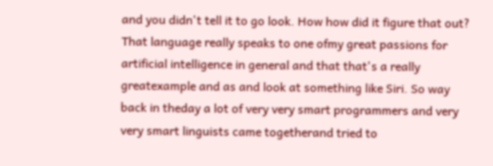and you didn't tell it to go look. How how did it figure that out? That language really speaks to one ofmy great passions for artificial intelligence in general and that that's a really greatexample and as and look at something like Siri. So way back in theday a lot of very very smart programmers and very very smart linguists came togetherand tried to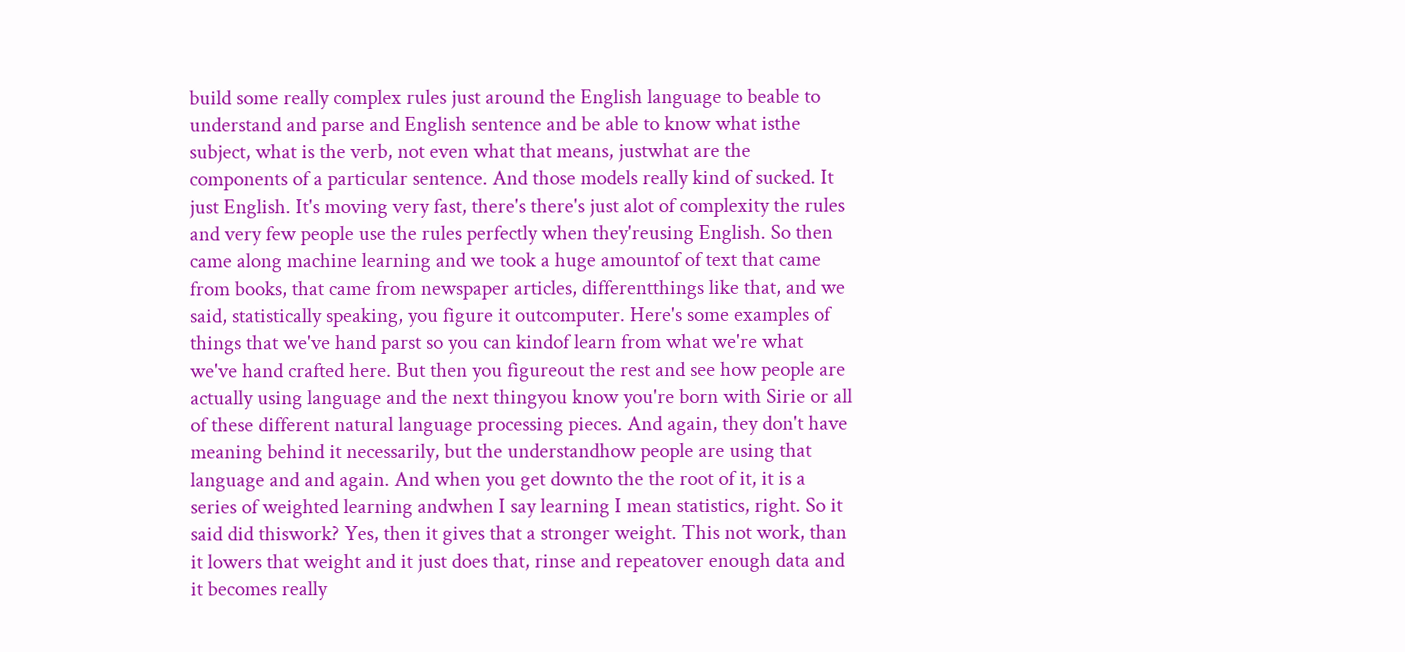build some really complex rules just around the English language to beable to understand and parse and English sentence and be able to know what isthe subject, what is the verb, not even what that means, justwhat are the components of a particular sentence. And those models really kind of sucked. It just English. It's moving very fast, there's there's just alot of complexity the rules and very few people use the rules perfectly when they'reusing English. So then came along machine learning and we took a huge amountof of text that came from books, that came from newspaper articles, differentthings like that, and we said, statistically speaking, you figure it outcomputer. Here's some examples of things that we've hand parst so you can kindof learn from what we're what we've hand crafted here. But then you figureout the rest and see how people are actually using language and the next thingyou know you're born with Sirie or all of these different natural language processing pieces. And again, they don't have meaning behind it necessarily, but the understandhow people are using that language and and again. And when you get downto the the root of it, it is a series of weighted learning andwhen I say learning I mean statistics, right. So it said did thiswork? Yes, then it gives that a stronger weight. This not work, than it lowers that weight and it just does that, rinse and repeatover enough data and it becomes really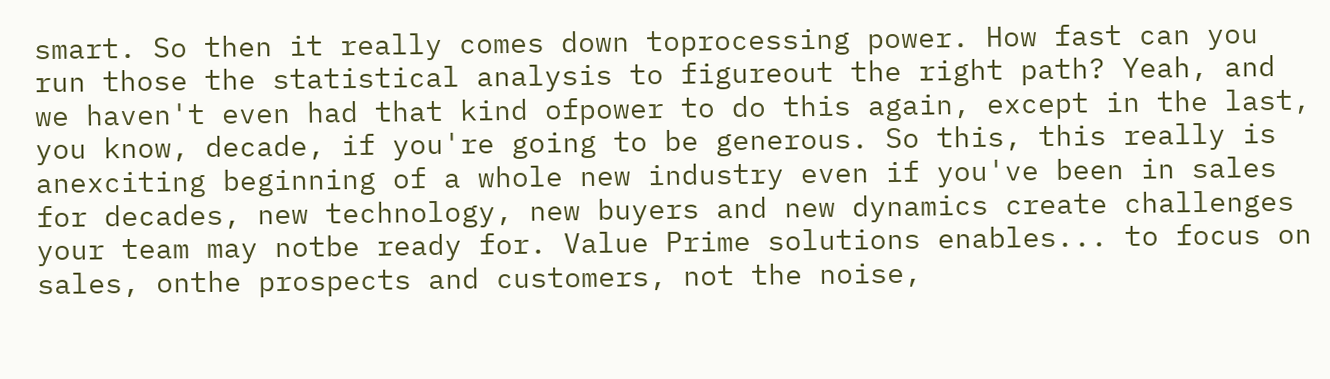smart. So then it really comes down toprocessing power. How fast can you run those the statistical analysis to figureout the right path? Yeah, and we haven't even had that kind ofpower to do this again, except in the last, you know, decade, if you're going to be generous. So this, this really is anexciting beginning of a whole new industry even if you've been in sales for decades, new technology, new buyers and new dynamics create challenges your team may notbe ready for. Value Prime solutions enables... to focus on sales, onthe prospects and customers, not the noise,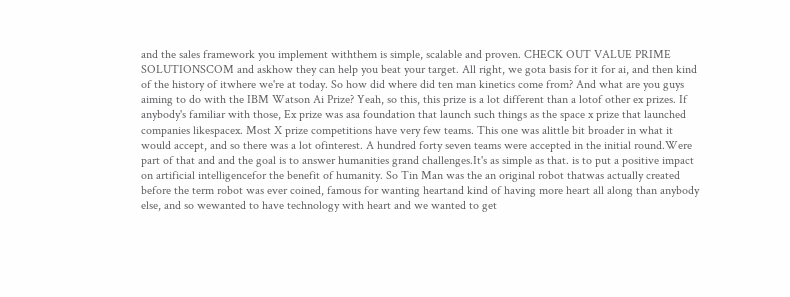and the sales framework you implement withthem is simple, scalable and proven. CHECK OUT VALUE PRIME SOLUTIONSCOM and askhow they can help you beat your target. All right, we gota basis for it for ai, and then kind of the history of itwhere we're at today. So how did where did ten man kinetics come from? And what are you guys aiming to do with the IBM Watson Ai Prize? Yeah, so this, this prize is a lot different than a lotof other ex prizes. If anybody's familiar with those, Ex prize was asa foundation that launch such things as the space x prize that launched companies likespacex. Most X prize competitions have very few teams. This one was alittle bit broader in what it would accept, and so there was a lot ofinterest. A hundred forty seven teams were accepted in the initial round.Were part of that and and the goal is to answer humanities grand challenges.It's as simple as that. is to put a positive impact on artificial intelligencefor the benefit of humanity. So Tin Man was the an original robot thatwas actually created before the term robot was ever coined, famous for wanting heartand kind of having more heart all along than anybody else, and so wewanted to have technology with heart and we wanted to get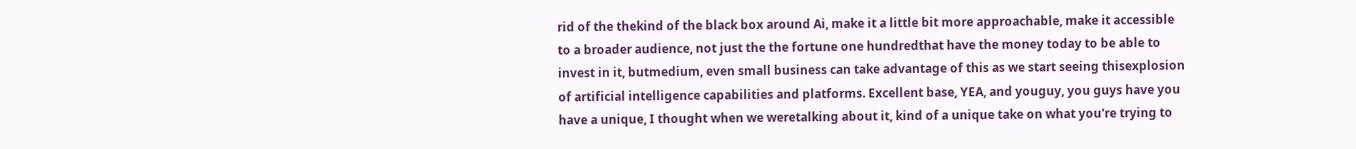rid of the thekind of the black box around Ai, make it a little bit more approachable, make it accessible to a broader audience, not just the the fortune one hundredthat have the money today to be able to invest in it, butmedium, even small business can take advantage of this as we start seeing thisexplosion of artificial intelligence capabilities and platforms. Excellent base, YEA, and youguy, you guys have you have a unique, I thought when we weretalking about it, kind of a unique take on what you're trying to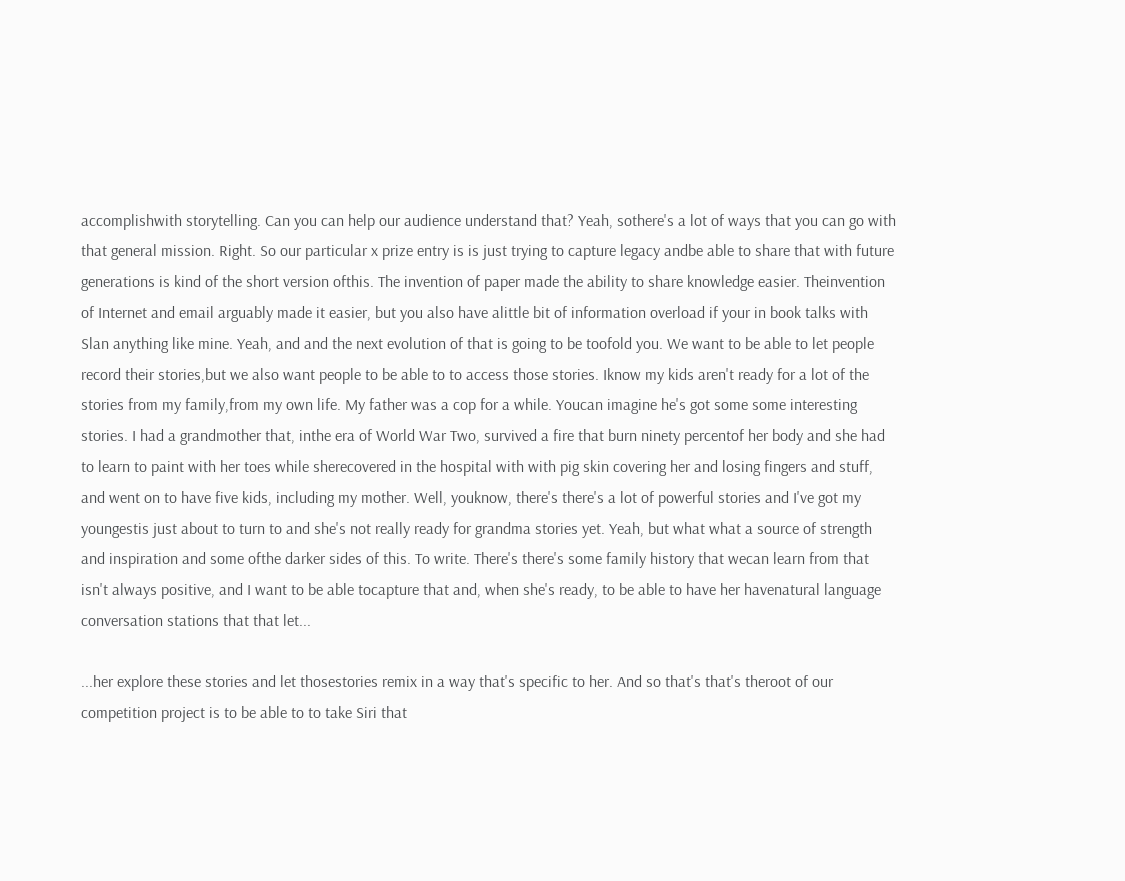accomplishwith storytelling. Can you can help our audience understand that? Yeah, sothere's a lot of ways that you can go with that general mission. Right. So our particular x prize entry is is just trying to capture legacy andbe able to share that with future generations is kind of the short version ofthis. The invention of paper made the ability to share knowledge easier. Theinvention of Internet and email arguably made it easier, but you also have alittle bit of information overload if your in book talks with Slan anything like mine. Yeah, and and the next evolution of that is going to be toofold you. We want to be able to let people record their stories,but we also want people to be able to to access those stories. Iknow my kids aren't ready for a lot of the stories from my family,from my own life. My father was a cop for a while. Youcan imagine he's got some some interesting stories. I had a grandmother that, inthe era of World War Two, survived a fire that burn ninety percentof her body and she had to learn to paint with her toes while sherecovered in the hospital with with pig skin covering her and losing fingers and stuff, and went on to have five kids, including my mother. Well, youknow, there's there's a lot of powerful stories and I've got my youngestis just about to turn to and she's not really ready for grandma stories yet. Yeah, but what what a source of strength and inspiration and some ofthe darker sides of this. To write. There's there's some family history that wecan learn from that isn't always positive, and I want to be able tocapture that and, when she's ready, to be able to have her havenatural language conversation stations that that let...

...her explore these stories and let thosestories remix in a way that's specific to her. And so that's that's theroot of our competition project is to be able to to take Siri that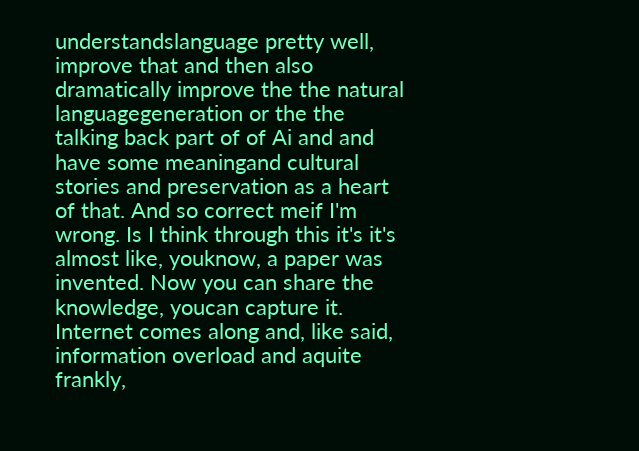understandslanguage pretty well, improve that and then also dramatically improve the the natural languagegeneration or the the talking back part of of Ai and and have some meaningand cultural stories and preservation as a heart of that. And so correct meif I'm wrong. Is I think through this it's it's almost like, youknow, a paper was invented. Now you can share the knowledge, youcan capture it. Internet comes along and, like said, information overload and aquite frankly,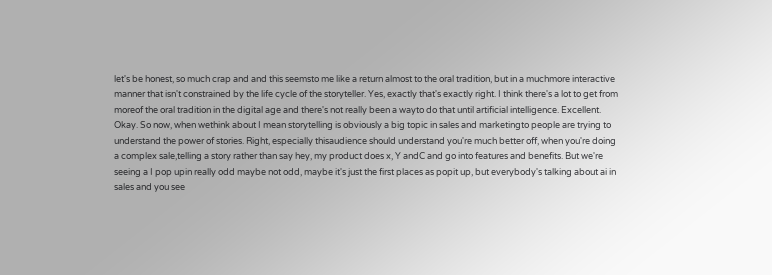let's be honest, so much crap and and this seemsto me like a return almost to the oral tradition, but in a muchmore interactive manner that isn't constrained by the life cycle of the storyteller. Yes, exactly that's exactly right. I think there's a lot to get from moreof the oral tradition in the digital age and there's not really been a wayto do that until artificial intelligence. Excellent. Okay. So now, when wethink about I mean storytelling is obviously a big topic in sales and marketingto people are trying to understand the power of stories. Right, especially thisaudience should understand you're much better off, when you're doing a complex sale,telling a story rather than say hey, my product does x, Y andC and go into features and benefits. But we're seeing a I pop upin really odd maybe not odd, maybe it's just the first places as popit up, but everybody's talking about ai in sales and you see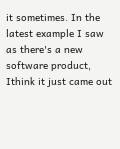it sometimes. In the latest example I saw as there's a new software product, Ithink it just came out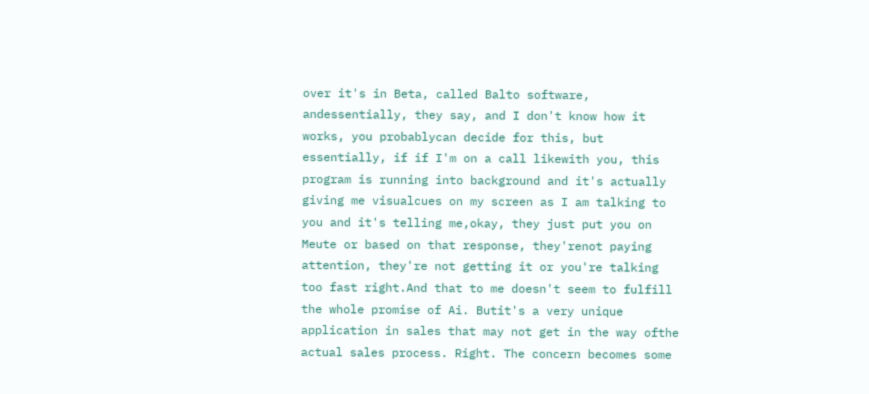over it's in Beta, called Balto software, andessentially, they say, and I don't know how it works, you probablycan decide for this, but essentially, if if I'm on a call likewith you, this program is running into background and it's actually giving me visualcues on my screen as I am talking to you and it's telling me,okay, they just put you on Meute or based on that response, they'renot paying attention, they're not getting it or you're talking too fast right.And that to me doesn't seem to fulfill the whole promise of Ai. Butit's a very unique application in sales that may not get in the way ofthe actual sales process. Right. The concern becomes some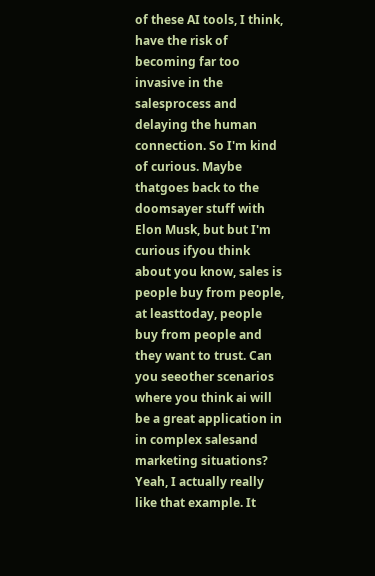of these AI tools, I think, have the risk of becoming far too invasive in the salesprocess and delaying the human connection. So I'm kind of curious. Maybe thatgoes back to the doomsayer stuff with Elon Musk, but but I'm curious ifyou think about you know, sales is people buy from people, at leasttoday, people buy from people and they want to trust. Can you seeother scenarios where you think ai will be a great application in in complex salesand marketing situations? Yeah, I actually really like that example. It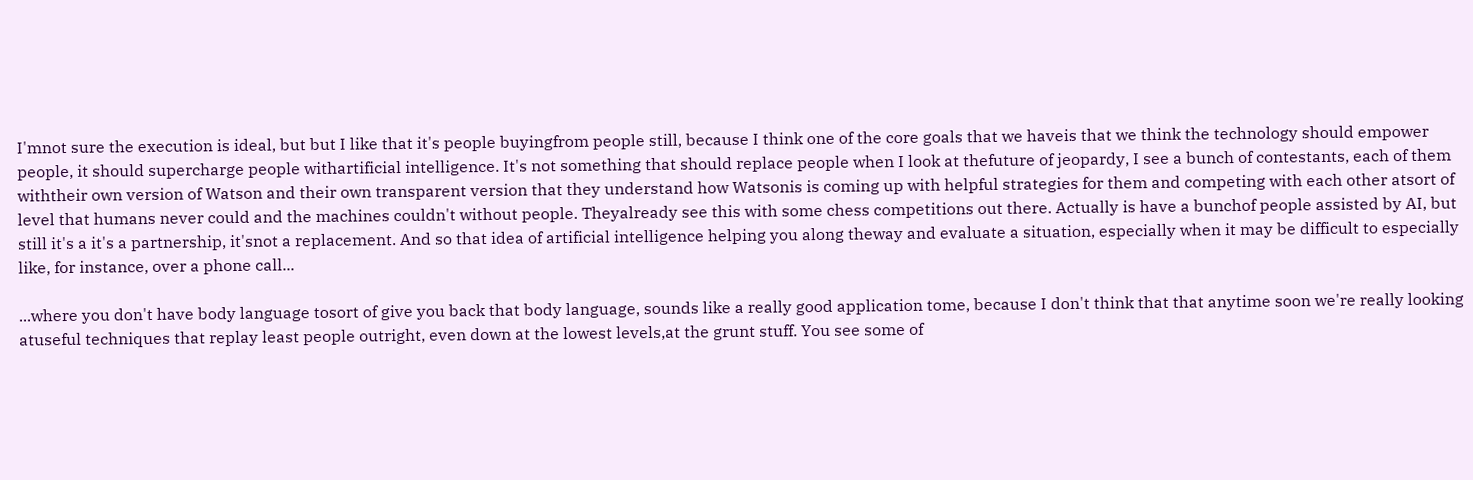I'mnot sure the execution is ideal, but but I like that it's people buyingfrom people still, because I think one of the core goals that we haveis that we think the technology should empower people, it should supercharge people withartificial intelligence. It's not something that should replace people when I look at thefuture of jeopardy, I see a bunch of contestants, each of them withtheir own version of Watson and their own transparent version that they understand how Watsonis is coming up with helpful strategies for them and competing with each other atsort of level that humans never could and the machines couldn't without people. Theyalready see this with some chess competitions out there. Actually is have a bunchof people assisted by AI, but still it's a it's a partnership, it'snot a replacement. And so that idea of artificial intelligence helping you along theway and evaluate a situation, especially when it may be difficult to especially like, for instance, over a phone call...

...where you don't have body language tosort of give you back that body language, sounds like a really good application tome, because I don't think that that anytime soon we're really looking atuseful techniques that replay least people outright, even down at the lowest levels,at the grunt stuff. You see some of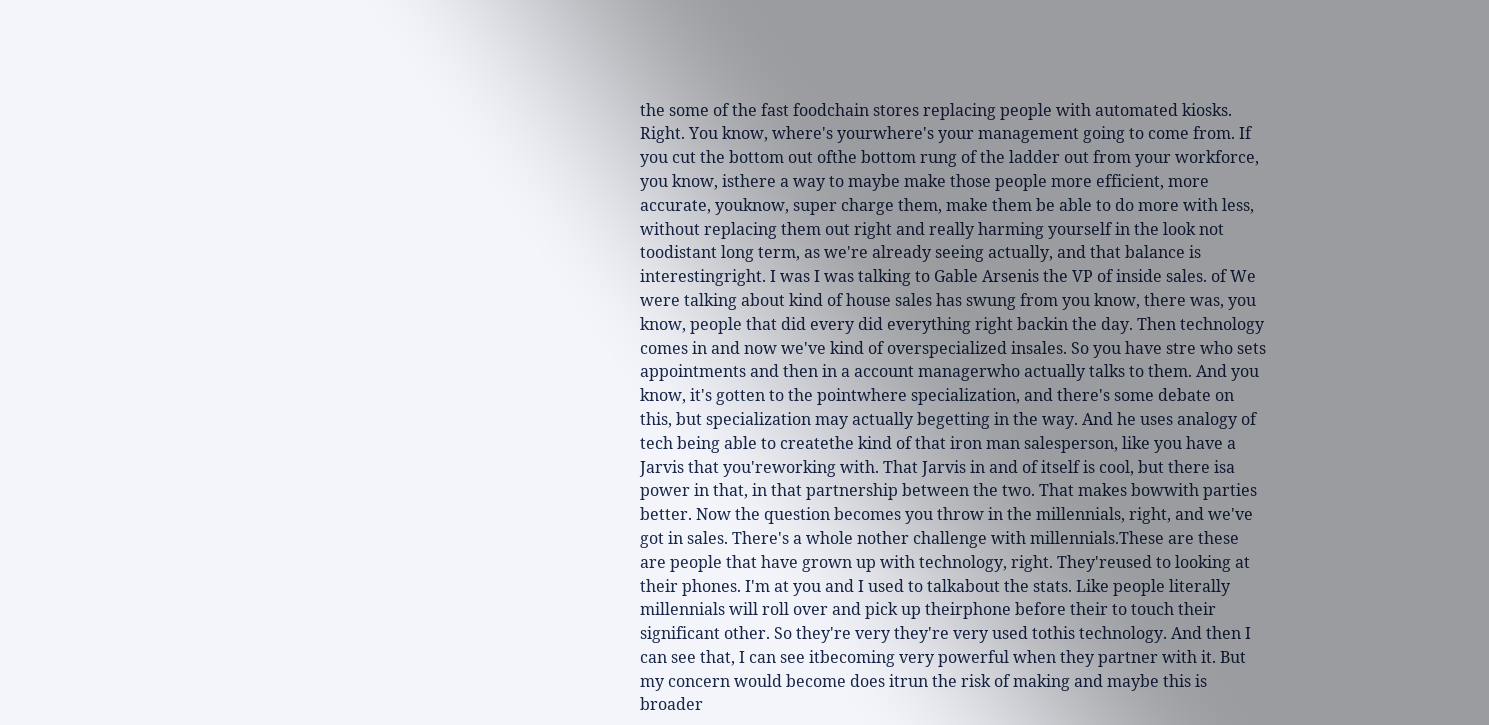the some of the fast foodchain stores replacing people with automated kiosks. Right. You know, where's yourwhere's your management going to come from. If you cut the bottom out ofthe bottom rung of the ladder out from your workforce, you know, isthere a way to maybe make those people more efficient, more accurate, youknow, super charge them, make them be able to do more with less, without replacing them out right and really harming yourself in the look not toodistant long term, as we're already seeing actually, and that balance is interestingright. I was I was talking to Gable Arsenis the VP of inside sales. of We were talking about kind of house sales has swung from you know, there was, you know, people that did every did everything right backin the day. Then technology comes in and now we've kind of overspecialized insales. So you have stre who sets appointments and then in a account managerwho actually talks to them. And you know, it's gotten to the pointwhere specialization, and there's some debate on this, but specialization may actually begetting in the way. And he uses analogy of tech being able to createthe kind of that iron man salesperson, like you have a Jarvis that you'reworking with. That Jarvis in and of itself is cool, but there isa power in that, in that partnership between the two. That makes bowwith parties better. Now the question becomes you throw in the millennials, right, and we've got in sales. There's a whole nother challenge with millennials.These are these are people that have grown up with technology, right. They'reused to looking at their phones. I'm at you and I used to talkabout the stats. Like people literally millennials will roll over and pick up theirphone before their to touch their significant other. So they're very they're very used tothis technology. And then I can see that, I can see itbecoming very powerful when they partner with it. But my concern would become does itrun the risk of making and maybe this is broader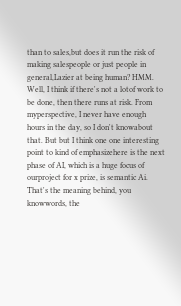than to sales,but does it run the risk of making salespeople or just people in general,Lazier at being human? HMM. Well, I think if there's not a lotof work to be done, then there runs at risk. From myperspective, I never have enough hours in the day, so I don't knowabout that. But but I think one one interesting point to kind of emphasizehere is the next phase of AI, which is a huge focus of ourproject for x prize, is semantic Ai. That's the meaning behind, you knowwords, the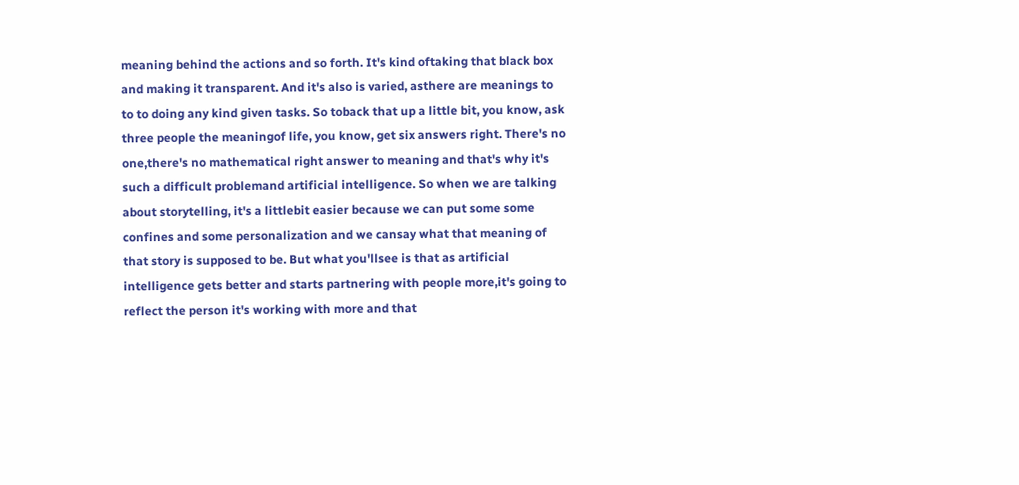meaning behind the actions and so forth. It's kind oftaking that black box and making it transparent. And it's also is varied, asthere are meanings to to to doing any kind given tasks. So toback that up a little bit, you know, ask three people the meaningof life, you know, get six answers right. There's no one,there's no mathematical right answer to meaning and that's why it's such a difficult problemand artificial intelligence. So when we are talking about storytelling, it's a littlebit easier because we can put some some confines and some personalization and we cansay what that meaning of that story is supposed to be. But what you'llsee is that as artificial intelligence gets better and starts partnering with people more,it's going to reflect the person it's working with more and that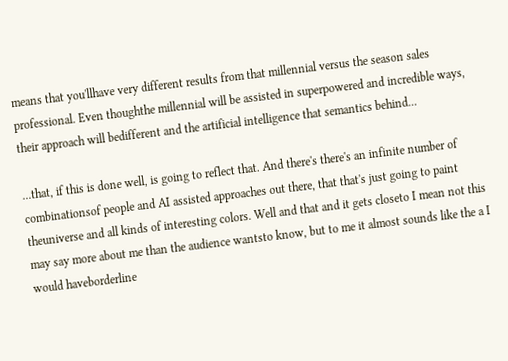means that you'llhave very different results from that millennial versus the season sales professional. Even thoughthe millennial will be assisted in superpowered and incredible ways, their approach will bedifferent and the artificial intelligence that semantics behind...

...that, if this is done well, is going to reflect that. And there's there's an infinite number of combinationsof people and AI assisted approaches out there, that that's just going to paint theuniverse and all kinds of interesting colors. Well and that and it gets closeto I mean not this may say more about me than the audience wantsto know, but to me it almost sounds like the a I would haveborderline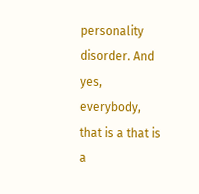personality disorder. And yes, everybody, that is a that is a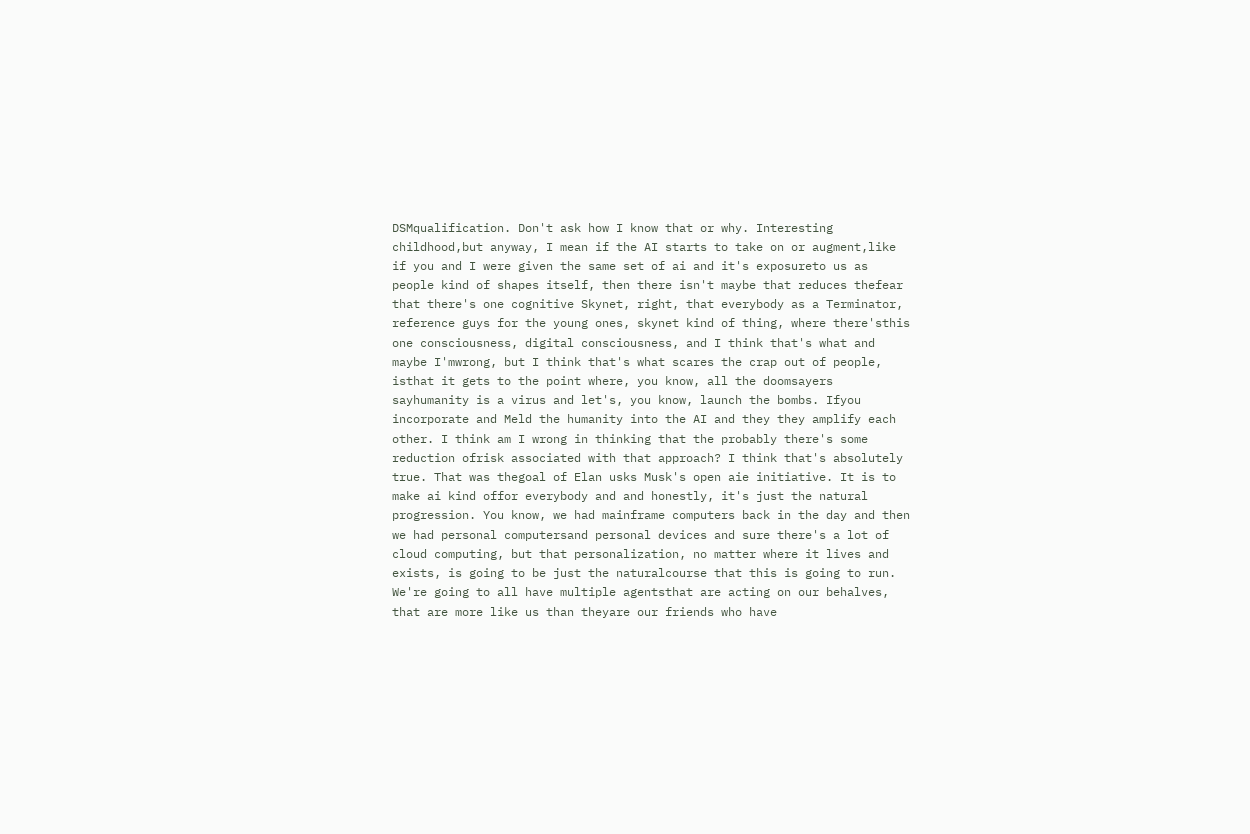DSMqualification. Don't ask how I know that or why. Interesting childhood,but anyway, I mean if the AI starts to take on or augment,like if you and I were given the same set of ai and it's exposureto us as people kind of shapes itself, then there isn't maybe that reduces thefear that there's one cognitive Skynet, right, that everybody as a Terminator, reference guys for the young ones, skynet kind of thing, where there'sthis one consciousness, digital consciousness, and I think that's what and maybe I'mwrong, but I think that's what scares the crap out of people, isthat it gets to the point where, you know, all the doomsayers sayhumanity is a virus and let's, you know, launch the bombs. Ifyou incorporate and Meld the humanity into the AI and they they amplify each other. I think am I wrong in thinking that the probably there's some reduction ofrisk associated with that approach? I think that's absolutely true. That was thegoal of Elan usks Musk's open aie initiative. It is to make ai kind offor everybody and and honestly, it's just the natural progression. You know, we had mainframe computers back in the day and then we had personal computersand personal devices and sure there's a lot of cloud computing, but that personalization, no matter where it lives and exists, is going to be just the naturalcourse that this is going to run. We're going to all have multiple agentsthat are acting on our behalves, that are more like us than theyare our friends who have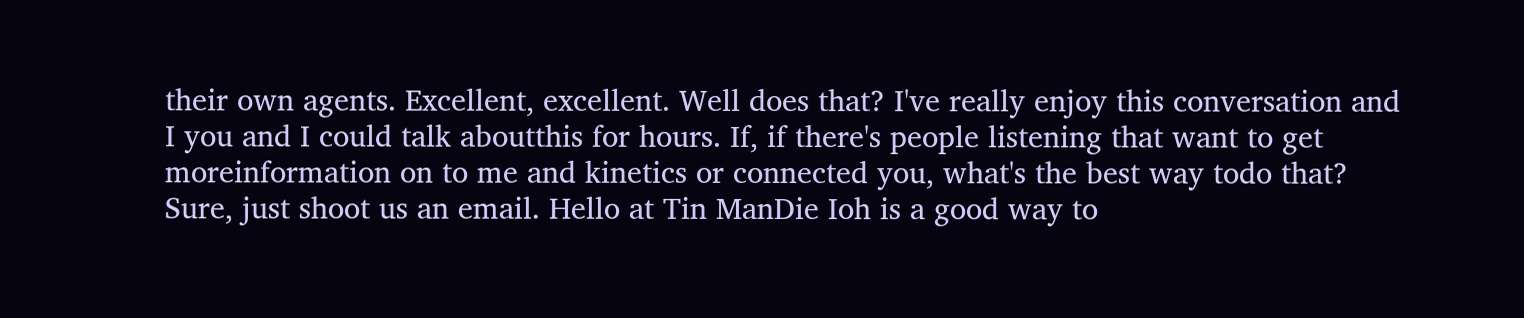their own agents. Excellent, excellent. Well does that? I've really enjoy this conversation and I you and I could talk aboutthis for hours. If, if there's people listening that want to get moreinformation on to me and kinetics or connected you, what's the best way todo that? Sure, just shoot us an email. Hello at Tin ManDie Ioh is a good way to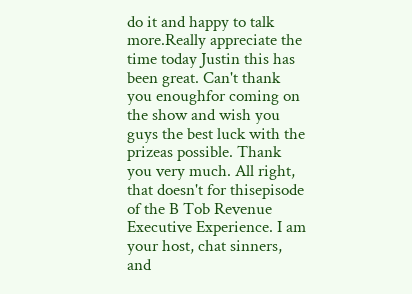do it and happy to talk more.Really appreciate the time today Justin this has been great. Can't thank you enoughfor coming on the show and wish you guys the best luck with the prizeas possible. Thank you very much. All right, that doesn't for thisepisode of the B Tob Revenue Executive Experience. I am your host, chat sinners, and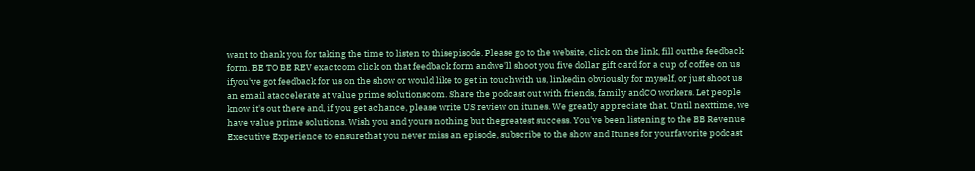want to thank you for taking the time to listen to thisepisode. Please go to the website, click on the link, fill outthe feedback form. BE TO BE REV exactcom click on that feedback form andwe'll shoot you five dollar gift card for a cup of coffee on us ifyou've got feedback for us on the show or would like to get in touchwith us, linkedin obviously for myself, or just shoot us an email ataccelerate at value prime solutionscom. Share the podcast out with friends, family andCO workers. Let people know it's out there and, if you get achance, please write US review on itunes. We greatly appreciate that. Until nexttime, we have value prime solutions. Wish you and yours nothing but thegreatest success. You've been listening to the BB Revenue Executive Experience to ensurethat you never miss an episode, subscribe to the show and Itunes for yourfavorite podcast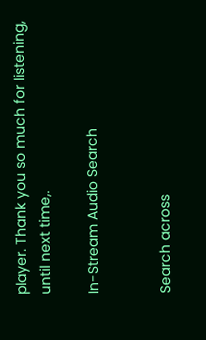player. Thank you so much for listening, until next time,.

In-Stream Audio Search


Search across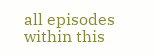all episodes within this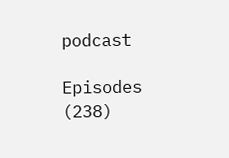podcast

Episodes (238)